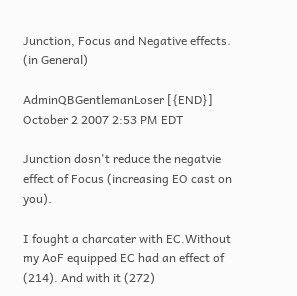Junction, Focus and Negative effects. (in General)

AdminQBGentlemanLoser [{END}] October 2 2007 2:53 PM EDT

Junction dosn't reduce the negatvie effect of Focus (increasing EO cast on you).

I fought a charcater with EC.Without my AoF equipped EC had an effect of (214). And with it (272)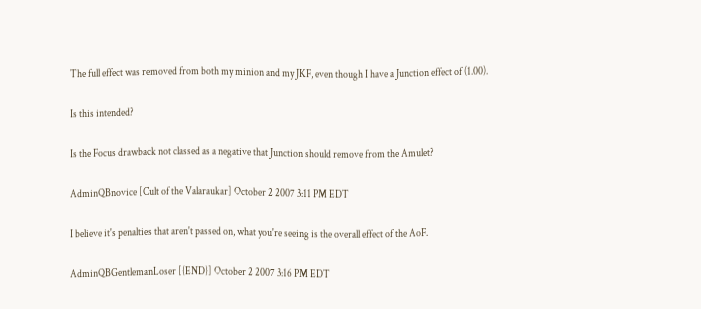The full effect was removed from both my minion and my JKF, even though I have a Junction effect of (1.00).

Is this intended?

Is the Focus drawback not classed as a negative that Junction should remove from the Amulet?

AdminQBnovice [Cult of the Valaraukar] October 2 2007 3:11 PM EDT

I believe it's penalties that aren't passed on, what you're seeing is the overall effect of the AoF.

AdminQBGentlemanLoser [{END}] October 2 2007 3:16 PM EDT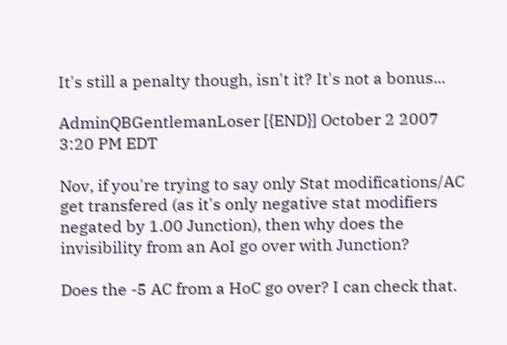It's still a penalty though, isn't it? It's not a bonus...

AdminQBGentlemanLoser [{END}] October 2 2007 3:20 PM EDT

Nov, if you're trying to say only Stat modifications/AC get transfered (as it's only negative stat modifiers negated by 1.00 Junction), then why does the invisibility from an AoI go over with Junction?

Does the -5 AC from a HoC go over? I can check that.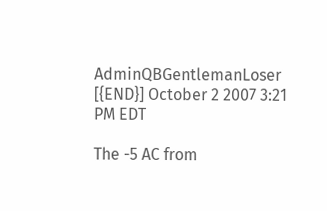AdminQBGentlemanLoser [{END}] October 2 2007 3:21 PM EDT

The -5 AC from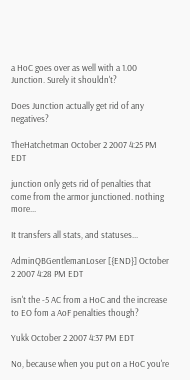a HoC goes over as well with a 1.00 Junction. Surely it shouldn't?

Does Junction actually get rid of any negatives?

TheHatchetman October 2 2007 4:25 PM EDT

junction only gets rid of penalties that come from the armor junctioned. nothing more...

It transfers all stats, and statuses...

AdminQBGentlemanLoser [{END}] October 2 2007 4:28 PM EDT

isn't the -5 AC from a HoC and the increase to EO fom a AoF penalties though?

Yukk October 2 2007 4:37 PM EDT

No, because when you put on a HoC you're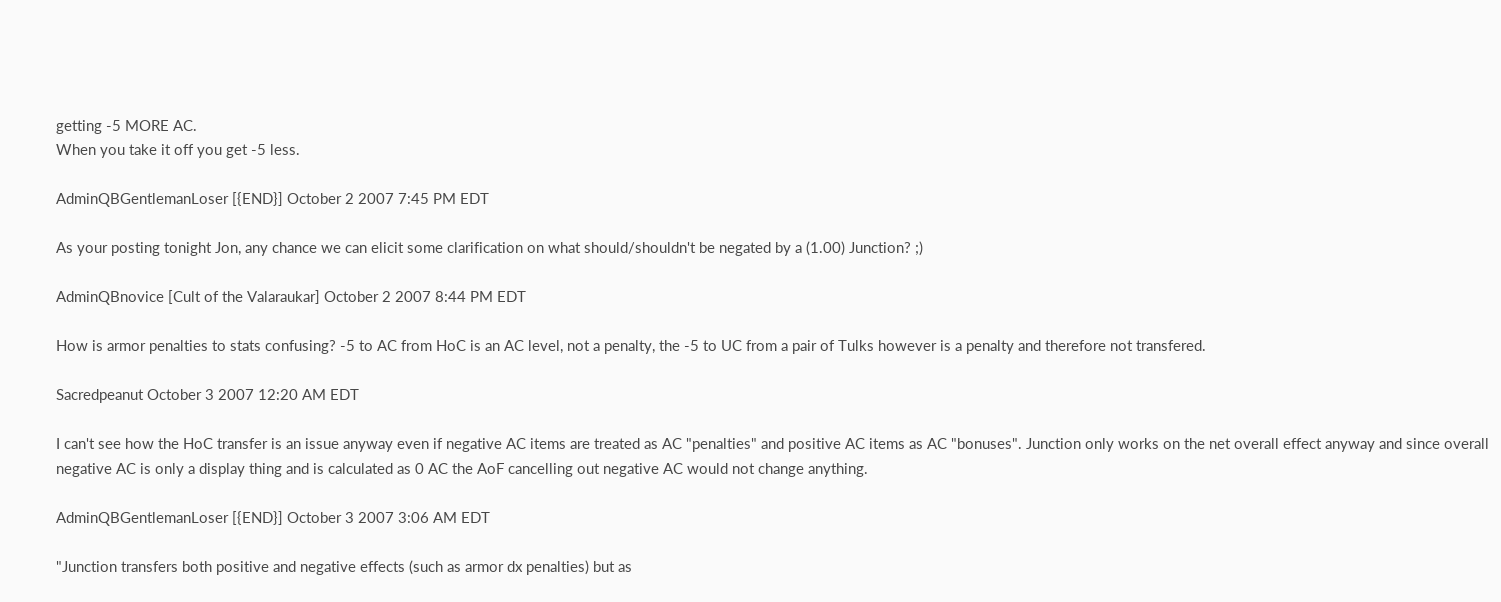getting -5 MORE AC.
When you take it off you get -5 less.

AdminQBGentlemanLoser [{END}] October 2 2007 7:45 PM EDT

As your posting tonight Jon, any chance we can elicit some clarification on what should/shouldn't be negated by a (1.00) Junction? ;)

AdminQBnovice [Cult of the Valaraukar] October 2 2007 8:44 PM EDT

How is armor penalties to stats confusing? -5 to AC from HoC is an AC level, not a penalty, the -5 to UC from a pair of Tulks however is a penalty and therefore not transfered.

Sacredpeanut October 3 2007 12:20 AM EDT

I can't see how the HoC transfer is an issue anyway even if negative AC items are treated as AC "penalties" and positive AC items as AC "bonuses". Junction only works on the net overall effect anyway and since overall negative AC is only a display thing and is calculated as 0 AC the AoF cancelling out negative AC would not change anything.

AdminQBGentlemanLoser [{END}] October 3 2007 3:06 AM EDT

"Junction transfers both positive and negative effects (such as armor dx penalties) but as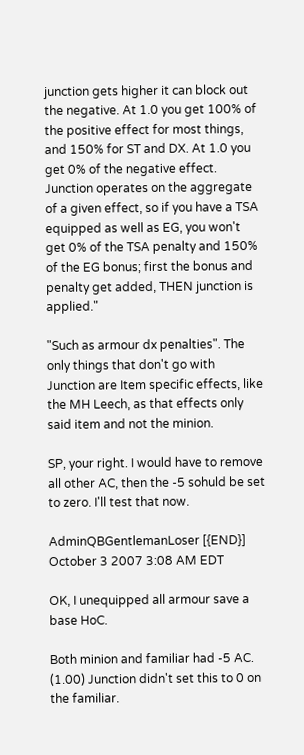junction gets higher it can block out the negative. At 1.0 you get 100% of the positive effect for most things, and 150% for ST and DX. At 1.0 you get 0% of the negative effect. Junction operates on the aggregate of a given effect, so if you have a TSA equipped as well as EG, you won't get 0% of the TSA penalty and 150% of the EG bonus; first the bonus and penalty get added, THEN junction is applied."

"Such as armour dx penalties". The only things that don't go with Junction are Item specific effects, like the MH Leech, as that effects only said item and not the minion.

SP, your right. I would have to remove all other AC, then the -5 sohuld be set to zero. I'll test that now.

AdminQBGentlemanLoser [{END}] October 3 2007 3:08 AM EDT

OK, I unequipped all armour save a base HoC.

Both minion and familiar had -5 AC. (1.00) Junction didn't set this to 0 on the familiar.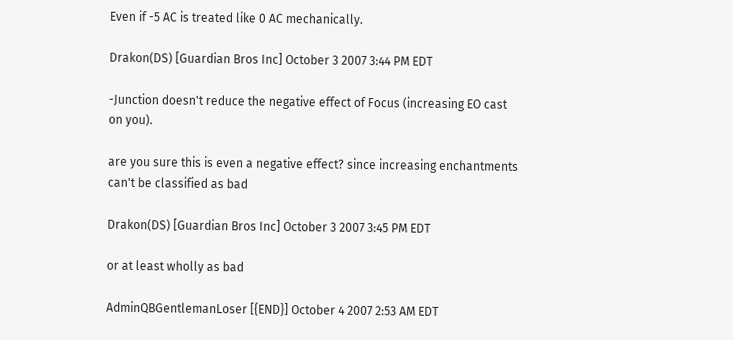Even if -5 AC is treated like 0 AC mechanically.

Drakon(DS) [Guardian Bros Inc] October 3 2007 3:44 PM EDT

-Junction doesn't reduce the negative effect of Focus (increasing EO cast on you).

are you sure this is even a negative effect? since increasing enchantments can't be classified as bad

Drakon(DS) [Guardian Bros Inc] October 3 2007 3:45 PM EDT

or at least wholly as bad

AdminQBGentlemanLoser [{END}] October 4 2007 2:53 AM EDT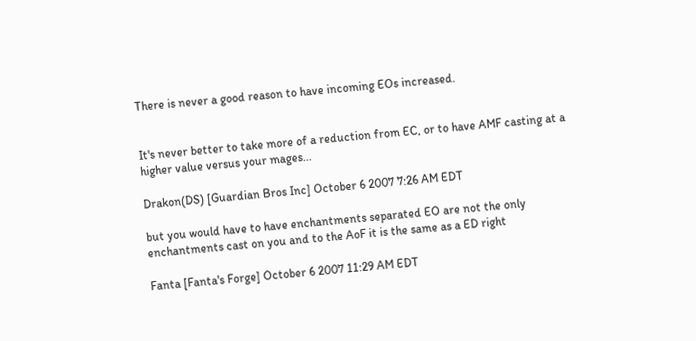There is never a good reason to have incoming EOs increased.


It's never better to take more of a reduction from EC, or to have AMF casting at a higher value versus your mages...

Drakon(DS) [Guardian Bros Inc] October 6 2007 7:26 AM EDT

but you would have to have enchantments separated EO are not the only enchantments cast on you and to the AoF it is the same as a ED right

Fanta [Fanta's Forge] October 6 2007 11:29 AM EDT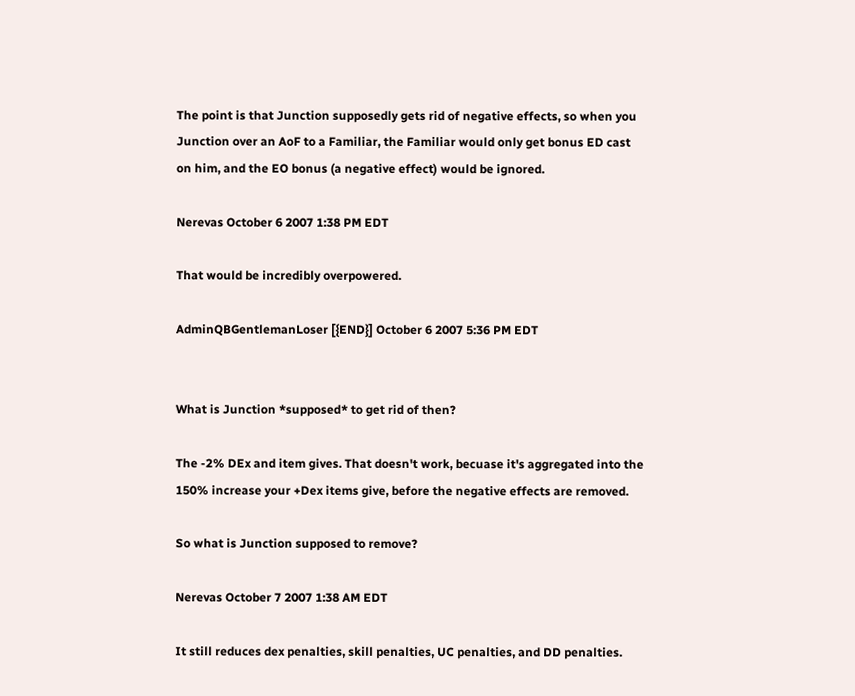The point is that Junction supposedly gets rid of negative effects, so when you Junction over an AoF to a Familiar, the Familiar would only get bonus ED cast on him, and the EO bonus (a negative effect) would be ignored.

Nerevas October 6 2007 1:38 PM EDT

That would be incredibly overpowered.

AdminQBGentlemanLoser [{END}] October 6 2007 5:36 PM EDT


What is Junction *supposed* to get rid of then?

The -2% DEx and item gives. That doesn't work, becuase it's aggregated into the 150% increase your +Dex items give, before the negative effects are removed.

So what is Junction supposed to remove?

Nerevas October 7 2007 1:38 AM EDT

It still reduces dex penalties, skill penalties, UC penalties, and DD penalties.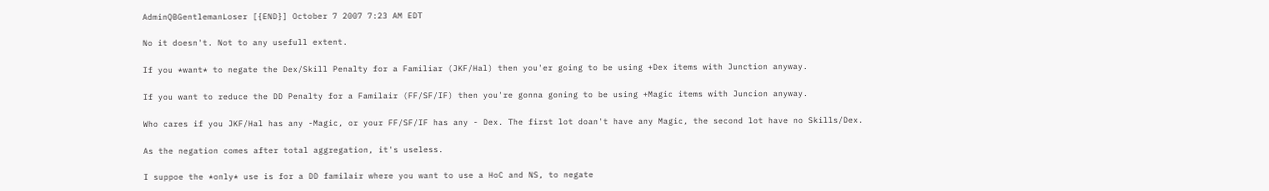AdminQBGentlemanLoser [{END}] October 7 2007 7:23 AM EDT

No it doesn't. Not to any usefull extent.

If you *want* to negate the Dex/Skill Penalty for a Familiar (JKF/Hal) then you'er going to be using +Dex items with Junction anyway.

If you want to reduce the DD Penalty for a Familair (FF/SF/IF) then you're gonna goning to be using +Magic items with Juncion anyway.

Who cares if you JKF/Hal has any -Magic, or your FF/SF/IF has any - Dex. The first lot doan't have any Magic, the second lot have no Skills/Dex.

As the negation comes after total aggregation, it's useless.

I suppoe the *only* use is for a DD familair where you want to use a HoC and NS, to negate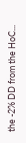the -2% DD from the HoC...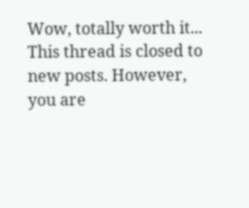Wow, totally worth it...
This thread is closed to new posts. However, you are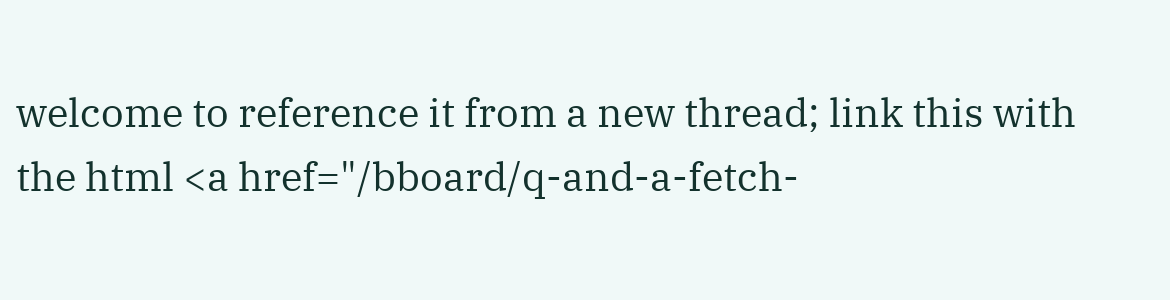welcome to reference it from a new thread; link this with the html <a href="/bboard/q-and-a-fetch-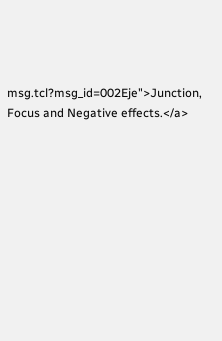msg.tcl?msg_id=002Eje">Junction, Focus and Negative effects.</a>